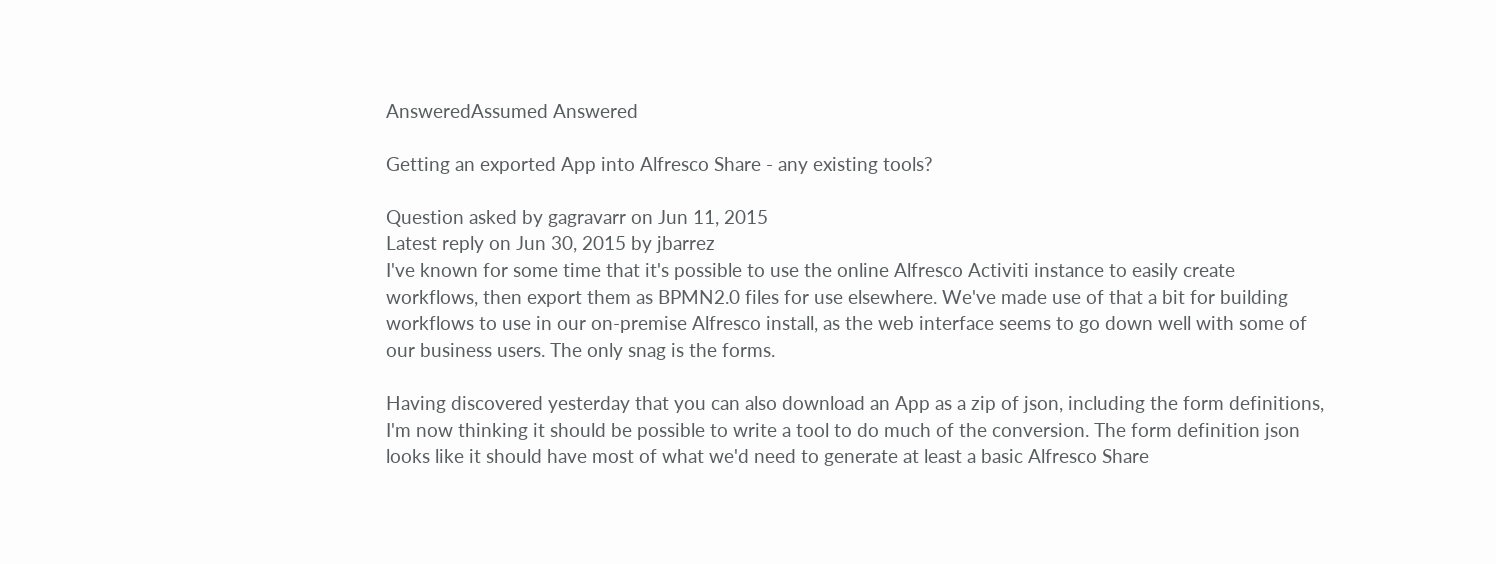AnsweredAssumed Answered

Getting an exported App into Alfresco Share - any existing tools?

Question asked by gagravarr on Jun 11, 2015
Latest reply on Jun 30, 2015 by jbarrez
I've known for some time that it's possible to use the online Alfresco Activiti instance to easily create workflows, then export them as BPMN2.0 files for use elsewhere. We've made use of that a bit for building workflows to use in our on-premise Alfresco install, as the web interface seems to go down well with some of our business users. The only snag is the forms.

Having discovered yesterday that you can also download an App as a zip of json, including the form definitions, I'm now thinking it should be possible to write a tool to do much of the conversion. The form definition json looks like it should have most of what we'd need to generate at least a basic Alfresco Share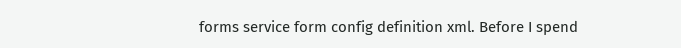forms service form config definition xml. Before I spend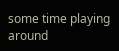some time playing around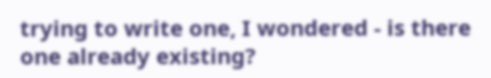trying to write one, I wondered - is there one already existing?